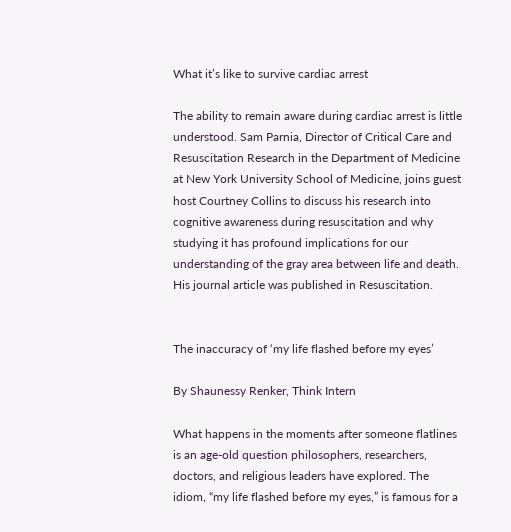What it’s like to survive cardiac arrest

The ability to remain aware during cardiac arrest is little understood. Sam Parnia, Director of Critical Care and Resuscitation Research in the Department of Medicine at New York University School of Medicine, joins guest host Courtney Collins to discuss his research into cognitive awareness during resuscitation and why studying it has profound implications for our understanding of the gray area between life and death. His journal article was published in Resuscitation.


The inaccuracy of ‘my life flashed before my eyes’

By Shaunessy Renker, Think Intern

What happens in the moments after someone flatlines is an age-old question philosophers, researchers, doctors, and religious leaders have explored. The idiom, “my life flashed before my eyes,” is famous for a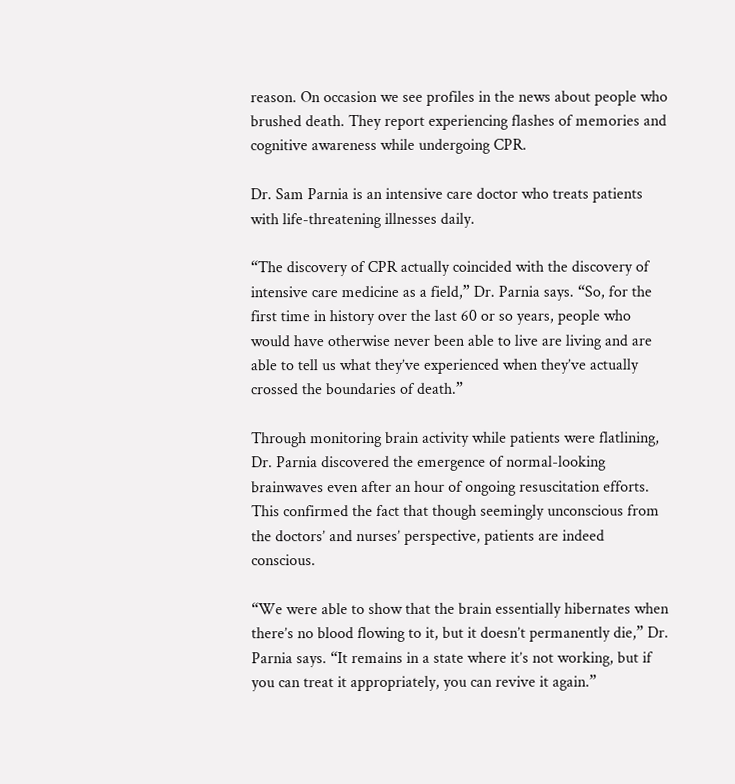reason. On occasion we see profiles in the news about people who brushed death. They report experiencing flashes of memories and cognitive awareness while undergoing CPR.

Dr. Sam Parnia is an intensive care doctor who treats patients with life-threatening illnesses daily.

“The discovery of CPR actually coincided with the discovery of intensive care medicine as a field,” Dr. Parnia says. “So, for the first time in history over the last 60 or so years, people who would have otherwise never been able to live are living and are able to tell us what they’ve experienced when they’ve actually crossed the boundaries of death.”

Through monitoring brain activity while patients were flatlining, Dr. Parnia discovered the emergence of normal-looking brainwaves even after an hour of ongoing resuscitation efforts. This confirmed the fact that though seemingly unconscious from the doctors’ and nurses’ perspective, patients are indeed conscious.

“We were able to show that the brain essentially hibernates when there’s no blood flowing to it, but it doesn’t permanently die,” Dr. Parnia says. “It remains in a state where it’s not working, but if you can treat it appropriately, you can revive it again.”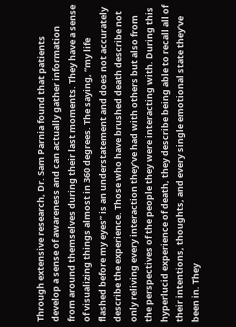Through extensive research, Dr. Sam Parnia found that patients develop a sense of awareness and can actually gather information from around themselves during their last moments. They have a sense of visualizing things almost in 360 degrees. The saying, “my life flashed before my eyes” is an understatement and does not accurately describe the experience. Those who have brushed death describe not only reliving every interaction they’ve had with others but also from the perspectives of the people they were interacting with. During this hyperlucid experience of death, they describe being able to recall all of their intentions, thoughts, and every single emotional state they’ve been in. They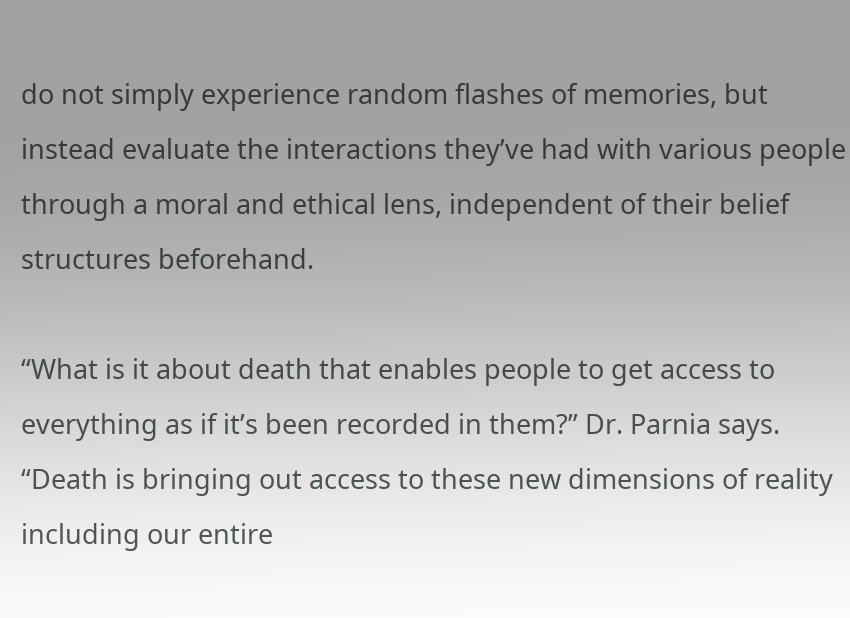do not simply experience random flashes of memories, but instead evaluate the interactions they’ve had with various people through a moral and ethical lens, independent of their belief structures beforehand.

“What is it about death that enables people to get access to everything as if it’s been recorded in them?” Dr. Parnia says. “Death is bringing out access to these new dimensions of reality including our entire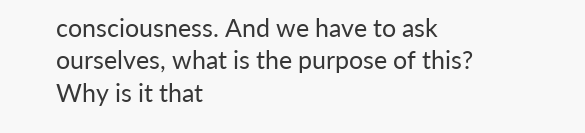consciousness. And we have to ask ourselves, what is the purpose of this? Why is it that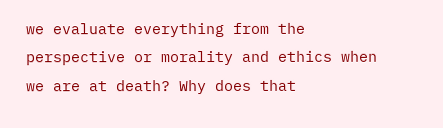we evaluate everything from the perspective or morality and ethics when we are at death? Why does that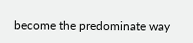become the predominate way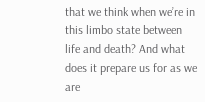that we think when we’re in this limbo state between life and death? And what does it prepare us for as we are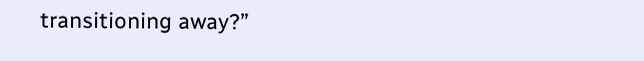transitioning away?”